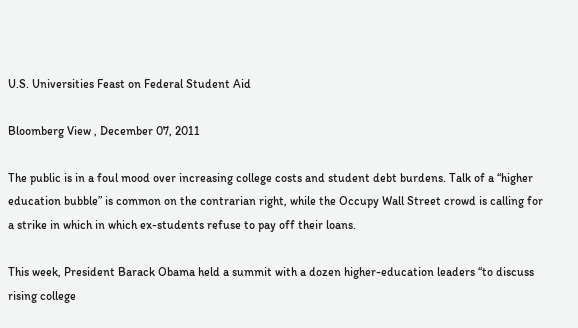U.S. Universities Feast on Federal Student Aid

Bloomberg View , December 07, 2011

The public is in a foul mood over increasing college costs and student debt burdens. Talk of a “higher education bubble” is common on the contrarian right, while the Occupy Wall Street crowd is calling for a strike in which in which ex-students refuse to pay off their loans.

This week, President Barack Obama held a summit with a dozen higher-education leaders “to discuss rising college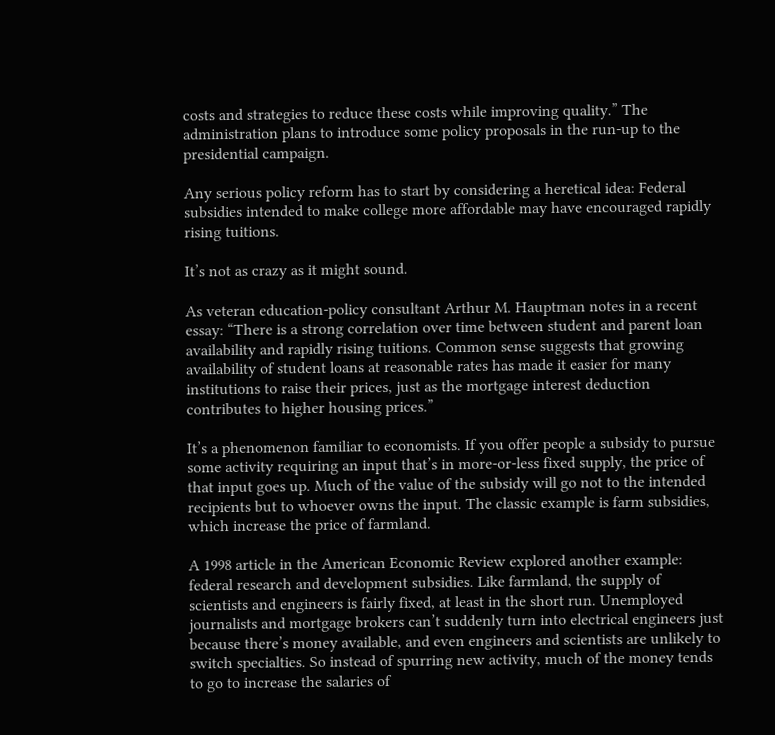costs and strategies to reduce these costs while improving quality.” The administration plans to introduce some policy proposals in the run-up to the presidential campaign.

Any serious policy reform has to start by considering a heretical idea: Federal subsidies intended to make college more affordable may have encouraged rapidly rising tuitions.

It’s not as crazy as it might sound.

As veteran education-policy consultant Arthur M. Hauptman notes in a recent essay: “There is a strong correlation over time between student and parent loan availability and rapidly rising tuitions. Common sense suggests that growing availability of student loans at reasonable rates has made it easier for many institutions to raise their prices, just as the mortgage interest deduction contributes to higher housing prices.”

It’s a phenomenon familiar to economists. If you offer people a subsidy to pursue some activity requiring an input that’s in more-or-less fixed supply, the price of that input goes up. Much of the value of the subsidy will go not to the intended recipients but to whoever owns the input. The classic example is farm subsidies, which increase the price of farmland.

A 1998 article in the American Economic Review explored another example: federal research and development subsidies. Like farmland, the supply of scientists and engineers is fairly fixed, at least in the short run. Unemployed journalists and mortgage brokers can’t suddenly turn into electrical engineers just because there’s money available, and even engineers and scientists are unlikely to switch specialties. So instead of spurring new activity, much of the money tends to go to increase the salaries of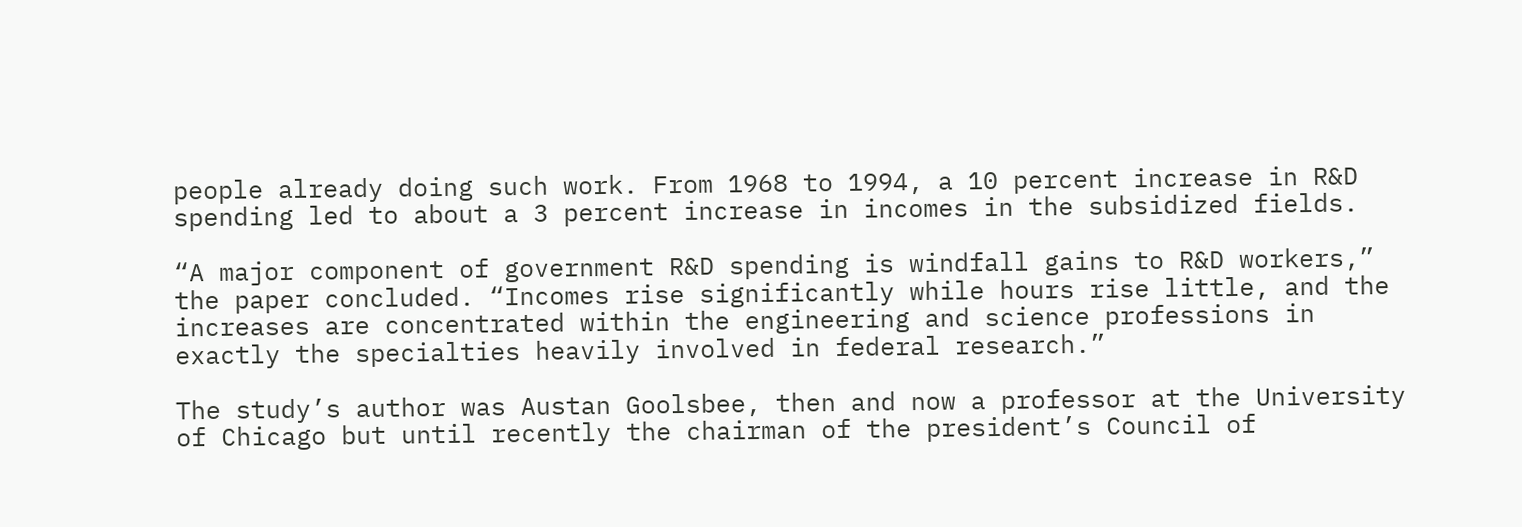people already doing such work. From 1968 to 1994, a 10 percent increase in R&D spending led to about a 3 percent increase in incomes in the subsidized fields.

“A major component of government R&D spending is windfall gains to R&D workers,” the paper concluded. “Incomes rise significantly while hours rise little, and the increases are concentrated within the engineering and science professions in exactly the specialties heavily involved in federal research.”

The study’s author was Austan Goolsbee, then and now a professor at the University of Chicago but until recently the chairman of the president’s Council of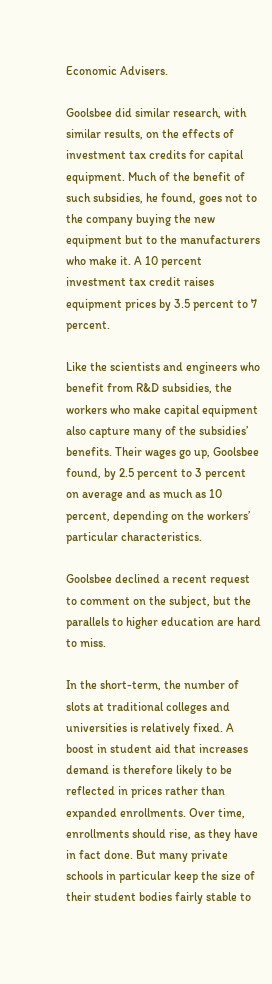Economic Advisers.

Goolsbee did similar research, with similar results, on the effects of investment tax credits for capital equipment. Much of the benefit of such subsidies, he found, goes not to the company buying the new equipment but to the manufacturers who make it. A 10 percent investment tax credit raises equipment prices by 3.5 percent to 7 percent.

Like the scientists and engineers who benefit from R&D subsidies, the workers who make capital equipment also capture many of the subsidies’ benefits. Their wages go up, Goolsbee found, by 2.5 percent to 3 percent on average and as much as 10 percent, depending on the workers’ particular characteristics.

Goolsbee declined a recent request to comment on the subject, but the parallels to higher education are hard to miss.

In the short-term, the number of slots at traditional colleges and universities is relatively fixed. A boost in student aid that increases demand is therefore likely to be reflected in prices rather than expanded enrollments. Over time, enrollments should rise, as they have in fact done. But many private schools in particular keep the size of their student bodies fairly stable to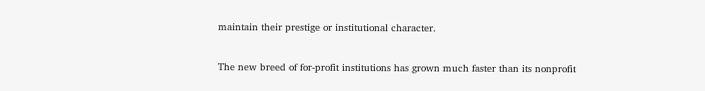maintain their prestige or institutional character.

The new breed of for-profit institutions has grown much faster than its nonprofit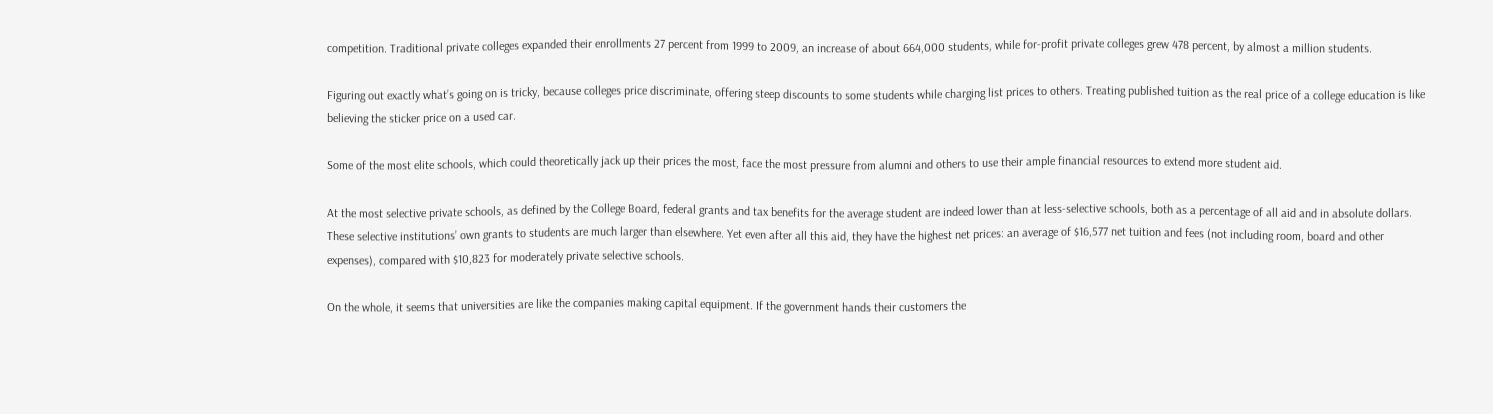competition. Traditional private colleges expanded their enrollments 27 percent from 1999 to 2009, an increase of about 664,000 students, while for-profit private colleges grew 478 percent, by almost a million students.

Figuring out exactly what’s going on is tricky, because colleges price discriminate, offering steep discounts to some students while charging list prices to others. Treating published tuition as the real price of a college education is like believing the sticker price on a used car.

Some of the most elite schools, which could theoretically jack up their prices the most, face the most pressure from alumni and others to use their ample financial resources to extend more student aid.

At the most selective private schools, as defined by the College Board, federal grants and tax benefits for the average student are indeed lower than at less-selective schools, both as a percentage of all aid and in absolute dollars. These selective institutions’ own grants to students are much larger than elsewhere. Yet even after all this aid, they have the highest net prices: an average of $16,577 net tuition and fees (not including room, board and other expenses), compared with $10,823 for moderately private selective schools.

On the whole, it seems that universities are like the companies making capital equipment. If the government hands their customers the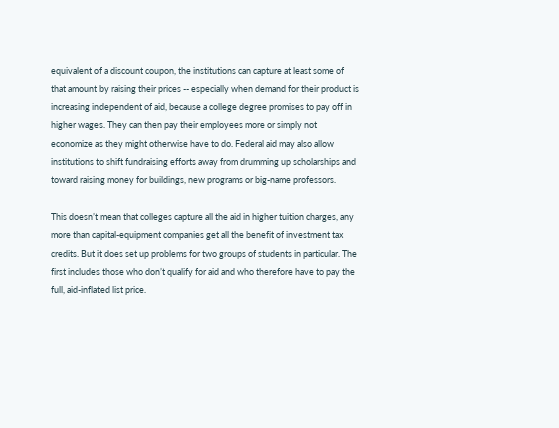equivalent of a discount coupon, the institutions can capture at least some of that amount by raising their prices -- especially when demand for their product is increasing independent of aid, because a college degree promises to pay off in higher wages. They can then pay their employees more or simply not economize as they might otherwise have to do. Federal aid may also allow institutions to shift fundraising efforts away from drumming up scholarships and toward raising money for buildings, new programs or big-name professors.

This doesn’t mean that colleges capture all the aid in higher tuition charges, any more than capital-equipment companies get all the benefit of investment tax credits. But it does set up problems for two groups of students in particular. The first includes those who don’t qualify for aid and who therefore have to pay the full, aid-inflated list price.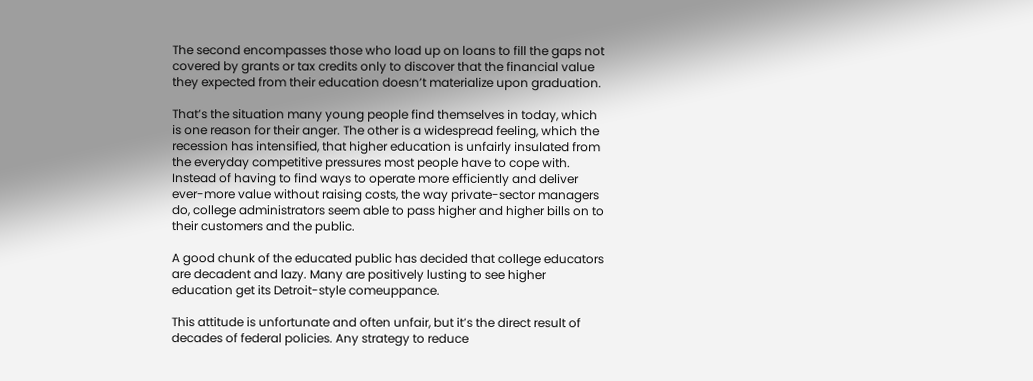The second encompasses those who load up on loans to fill the gaps not covered by grants or tax credits only to discover that the financial value they expected from their education doesn’t materialize upon graduation.

That’s the situation many young people find themselves in today, which is one reason for their anger. The other is a widespread feeling, which the recession has intensified, that higher education is unfairly insulated from the everyday competitive pressures most people have to cope with. Instead of having to find ways to operate more efficiently and deliver ever-more value without raising costs, the way private-sector managers do, college administrators seem able to pass higher and higher bills on to their customers and the public.

A good chunk of the educated public has decided that college educators are decadent and lazy. Many are positively lusting to see higher education get its Detroit-style comeuppance.

This attitude is unfortunate and often unfair, but it’s the direct result of decades of federal policies. Any strategy to reduce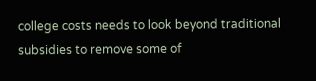college costs needs to look beyond traditional subsidies to remove some of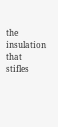the insulation that stifles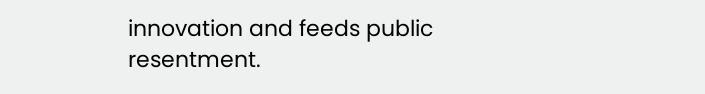innovation and feeds public resentment.